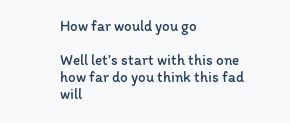How far would you go

Well let’s start with this one how far do you think this fad will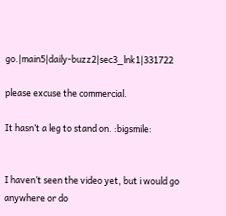go.|main5|daily-buzz2|sec3_lnk1|331722

please excuse the commercial.

It hasn’t a leg to stand on. :bigsmile:


I haven’t seen the video yet, but i would go anywhere or do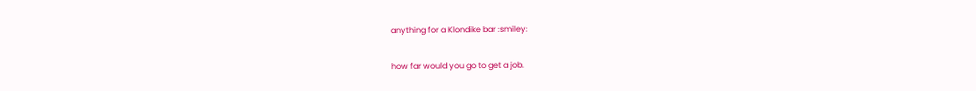anything for a Klondike bar :smiley:

how far would you go to get a job.